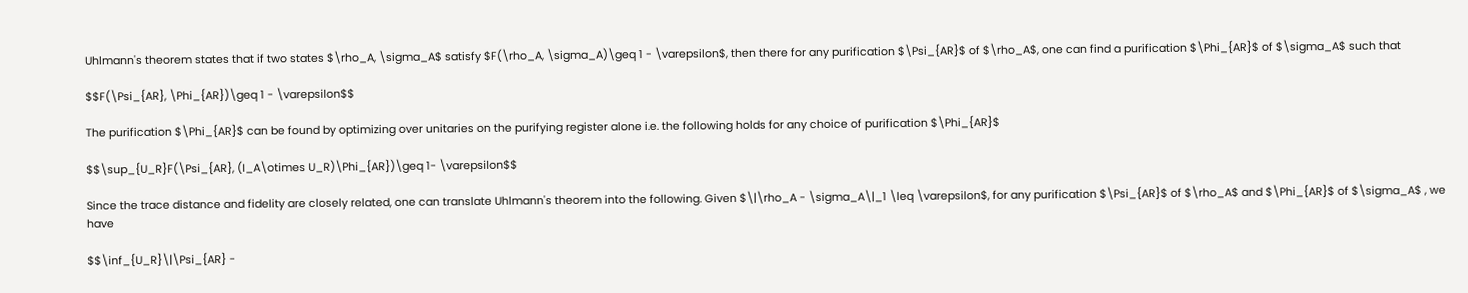Uhlmann's theorem states that if two states $\rho_A, \sigma_A$ satisfy $F(\rho_A, \sigma_A)\geq 1 - \varepsilon$, then there for any purification $\Psi_{AR}$ of $\rho_A$, one can find a purification $\Phi_{AR}$ of $\sigma_A$ such that

$$F(\Psi_{AR}, \Phi_{AR})\geq 1 - \varepsilon$$

The purification $\Phi_{AR}$ can be found by optimizing over unitaries on the purifying register alone i.e. the following holds for any choice of purification $\Phi_{AR}$

$$\sup_{U_R}F(\Psi_{AR}, (I_A\otimes U_R)\Phi_{AR})\geq 1- \varepsilon$$

Since the trace distance and fidelity are closely related, one can translate Uhlmann's theorem into the following. Given $\|\rho_A - \sigma_A\|_1 \leq \varepsilon$, for any purification $\Psi_{AR}$ of $\rho_A$ and $\Phi_{AR}$ of $\sigma_A$ , we have

$$\inf_{U_R}\|\Psi_{AR} -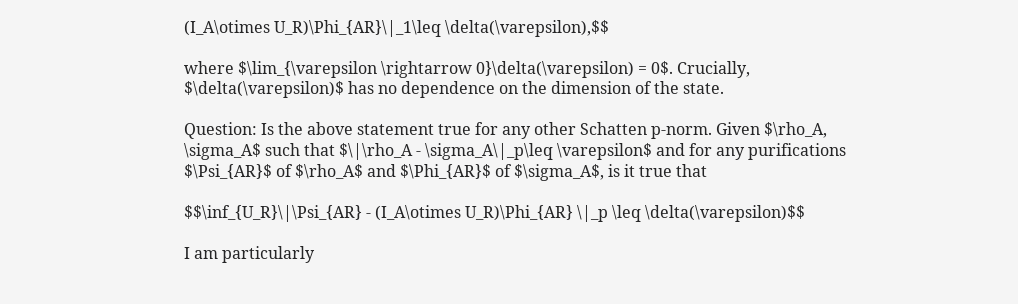(I_A\otimes U_R)\Phi_{AR}\|_1\leq \delta(\varepsilon),$$

where $\lim_{\varepsilon \rightarrow 0}\delta(\varepsilon) = 0$. Crucially, $\delta(\varepsilon)$ has no dependence on the dimension of the state.

Question: Is the above statement true for any other Schatten p-norm. Given $\rho_A, \sigma_A$ such that $\|\rho_A - \sigma_A\|_p\leq \varepsilon$ and for any purifications $\Psi_{AR}$ of $\rho_A$ and $\Phi_{AR}$ of $\sigma_A$, is it true that

$$\inf_{U_R}\|\Psi_{AR} - (I_A\otimes U_R)\Phi_{AR} \|_p \leq \delta(\varepsilon)$$

I am particularly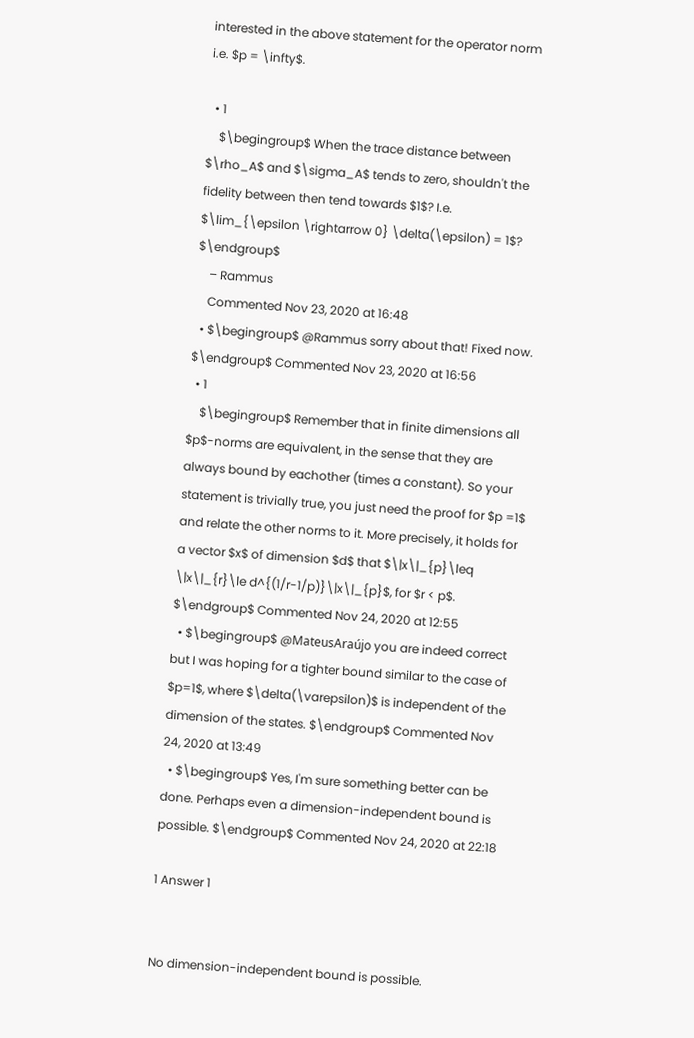interested in the above statement for the operator norm i.e. $p = \infty$.

  • 1
    $\begingroup$ When the trace distance between $\rho_A$ and $\sigma_A$ tends to zero, shouldn't the fidelity between then tend towards $1$? I.e. $\lim_{\epsilon \rightarrow 0} \delta(\epsilon) = 1$? $\endgroup$
    – Rammus
    Commented Nov 23, 2020 at 16:48
  • $\begingroup$ @Rammus sorry about that! Fixed now. $\endgroup$ Commented Nov 23, 2020 at 16:56
  • 1
    $\begingroup$ Remember that in finite dimensions all $p$-norms are equivalent, in the sense that they are always bound by eachother (times a constant). So your statement is trivially true, you just need the proof for $p =1$ and relate the other norms to it. More precisely, it holds for a vector $x$ of dimension $d$ that $\|x\|_{p}\leq \|x\|_{r}\le d^{(1/r-1/p)}\|x\|_{p}$, for $r < p$. $\endgroup$ Commented Nov 24, 2020 at 12:55
  • $\begingroup$ @MateusAraújo you are indeed correct but I was hoping for a tighter bound similar to the case of $p=1$, where $\delta(\varepsilon)$ is independent of the dimension of the states. $\endgroup$ Commented Nov 24, 2020 at 13:49
  • $\begingroup$ Yes, I'm sure something better can be done. Perhaps even a dimension-independent bound is possible. $\endgroup$ Commented Nov 24, 2020 at 22:18

1 Answer 1


No dimension-independent bound is possible.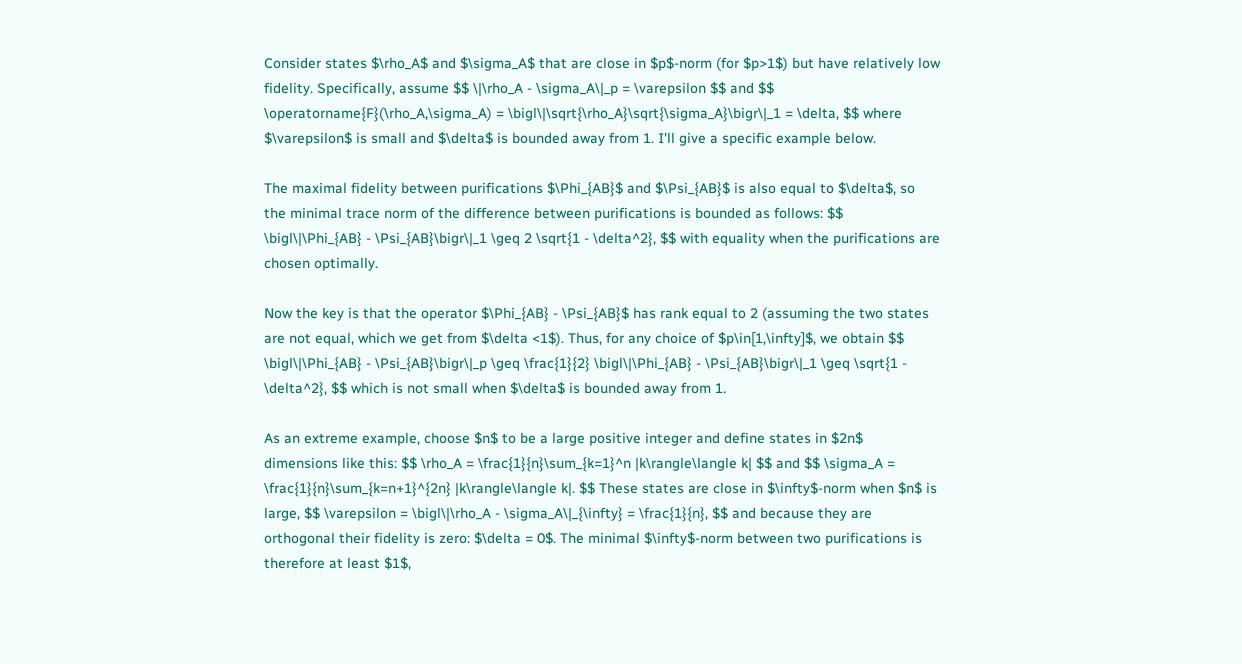Consider states $\rho_A$ and $\sigma_A$ that are close in $p$-norm (for $p>1$) but have relatively low fidelity. Specifically, assume $$ \|\rho_A - \sigma_A\|_p = \varepsilon $$ and $$ \operatorname{F}(\rho_A,\sigma_A) = \bigl\|\sqrt{\rho_A}\sqrt{\sigma_A}\bigr\|_1 = \delta, $$ where $\varepsilon$ is small and $\delta$ is bounded away from 1. I'll give a specific example below.

The maximal fidelity between purifications $\Phi_{AB}$ and $\Psi_{AB}$ is also equal to $\delta$, so the minimal trace norm of the difference between purifications is bounded as follows: $$ \bigl\|\Phi_{AB} - \Psi_{AB}\bigr\|_1 \geq 2 \sqrt{1 - \delta^2}, $$ with equality when the purifications are chosen optimally.

Now the key is that the operator $\Phi_{AB} - \Psi_{AB}$ has rank equal to 2 (assuming the two states are not equal, which we get from $\delta <1$). Thus, for any choice of $p\in[1,\infty]$, we obtain $$ \bigl\|\Phi_{AB} - \Psi_{AB}\bigr\|_p \geq \frac{1}{2} \bigl\|\Phi_{AB} - \Psi_{AB}\bigr\|_1 \geq \sqrt{1 - \delta^2}, $$ which is not small when $\delta$ is bounded away from 1.

As an extreme example, choose $n$ to be a large positive integer and define states in $2n$ dimensions like this: $$ \rho_A = \frac{1}{n}\sum_{k=1}^n |k\rangle\langle k| $$ and $$ \sigma_A = \frac{1}{n}\sum_{k=n+1}^{2n} |k\rangle\langle k|. $$ These states are close in $\infty$-norm when $n$ is large, $$ \varepsilon = \bigl\|\rho_A - \sigma_A\|_{\infty} = \frac{1}{n}, $$ and because they are orthogonal their fidelity is zero: $\delta = 0$. The minimal $\infty$-norm between two purifications is therefore at least $1$,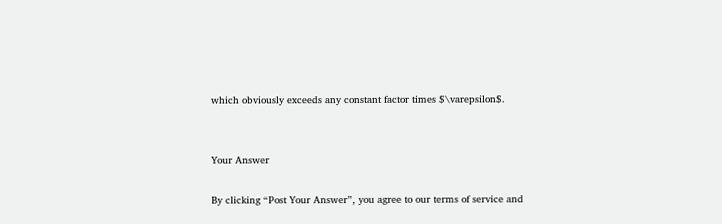which obviously exceeds any constant factor times $\varepsilon$.


Your Answer

By clicking “Post Your Answer”, you agree to our terms of service and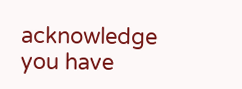acknowledge you have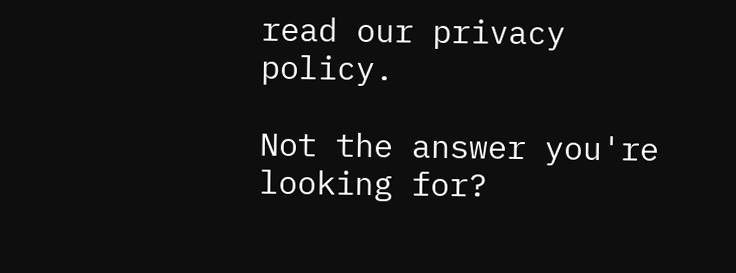read our privacy policy.

Not the answer you're looking for?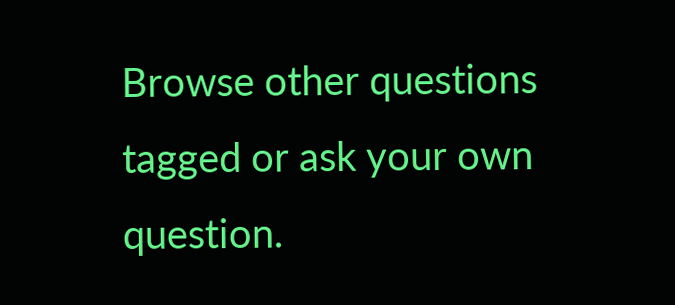Browse other questions tagged or ask your own question.